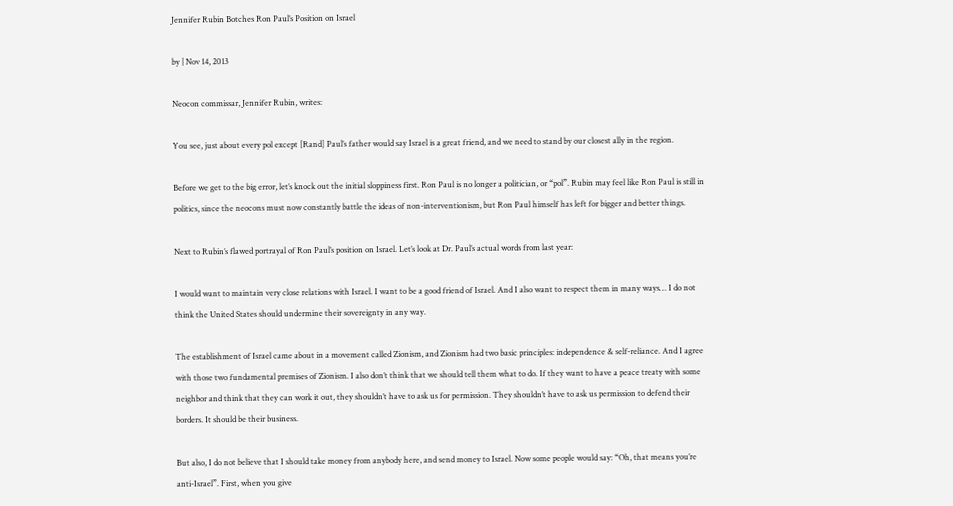Jennifer Rubin Botches Ron Paul’s Position on Israel

by | Nov 14, 2013

Neocon commissar, Jennifer Rubin, writes:

You see, just about every pol except [Rand] Paul’s father would say Israel is a great friend, and we need to stand by our closest ally in the region.

Before we get to the big error, let’s knock out the initial sloppiness first. Ron Paul is no longer a politician, or “pol”. Rubin may feel like Ron Paul is still in politics, since the neocons must now constantly battle the ideas of non-interventionism, but Ron Paul himself has left for bigger and better things.

Next to Rubin’s flawed portrayal of Ron Paul’s position on Israel. Let’s look at Dr. Paul’s actual words from last year:

I would want to maintain very close relations with Israel. I want to be a good friend of Israel. And I also want to respect them in many ways… I do not think the United States should undermine their sovereignty in any way.

The establishment of Israel came about in a movement called Zionism, and Zionism had two basic principles: independence & self-reliance. And I agree with those two fundamental premises of Zionism. I also don’t think that we should tell them what to do. If they want to have a peace treaty with some neighbor and think that they can work it out, they shouldn’t have to ask us for permission. They shouldn’t have to ask us permission to defend their borders. It should be their business.

But also, I do not believe that I should take money from anybody here, and send money to Israel. Now some people would say: “Oh, that means you’re anti-Israel”. First, when you give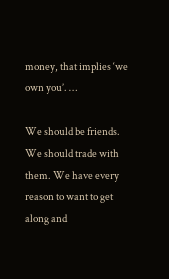money, that implies ‘we own you’. …

We should be friends. We should trade with them. We have every reason to want to get along and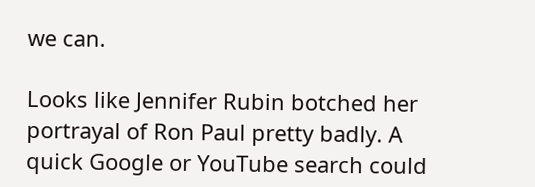we can.

Looks like Jennifer Rubin botched her portrayal of Ron Paul pretty badly. A quick Google or YouTube search could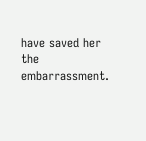have saved her the embarrassment.